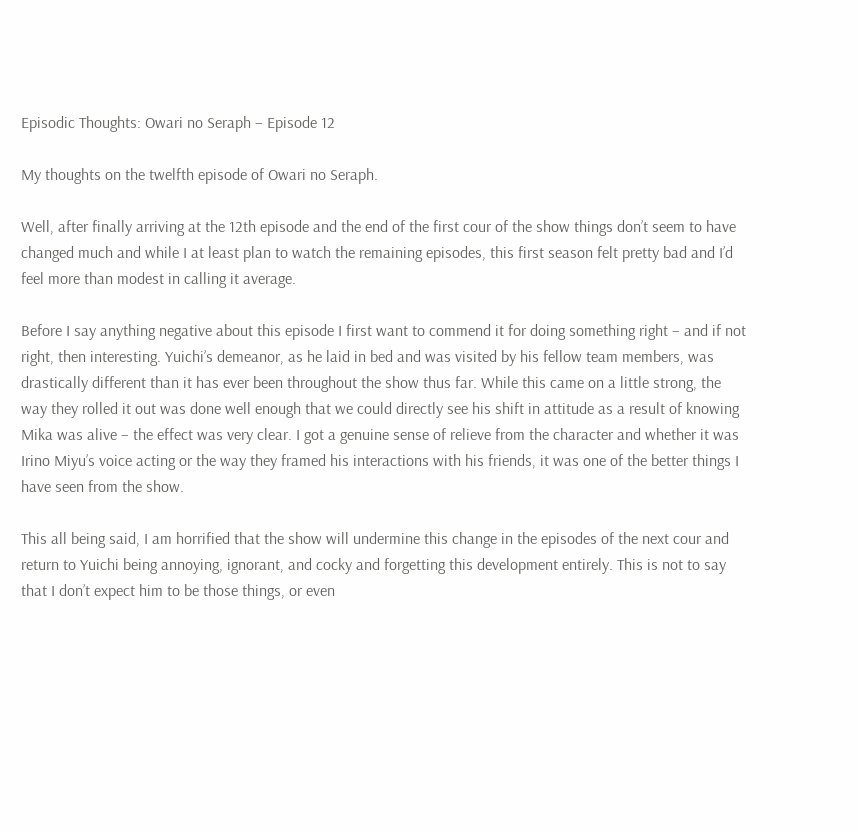Episodic Thoughts: Owari no Seraph – Episode 12

My thoughts on the twelfth episode of Owari no Seraph.

Well, after finally arriving at the 12th episode and the end of the first cour of the show things don’t seem to have changed much and while I at least plan to watch the remaining episodes, this first season felt pretty bad and I’d feel more than modest in calling it average.

Before I say anything negative about this episode I first want to commend it for doing something right – and if not right, then interesting. Yuichi’s demeanor, as he laid in bed and was visited by his fellow team members, was drastically different than it has ever been throughout the show thus far. While this came on a little strong, the way they rolled it out was done well enough that we could directly see his shift in attitude as a result of knowing Mika was alive – the effect was very clear. I got a genuine sense of relieve from the character and whether it was Irino Miyu’s voice acting or the way they framed his interactions with his friends, it was one of the better things I have seen from the show.

This all being said, I am horrified that the show will undermine this change in the episodes of the next cour and return to Yuichi being annoying, ignorant, and cocky and forgetting this development entirely. This is not to say that I don’t expect him to be those things, or even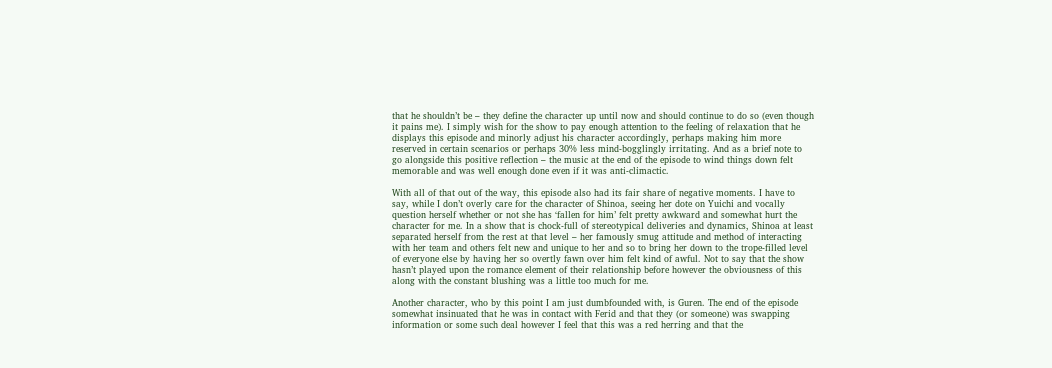that he shouldn’t be – they define the character up until now and should continue to do so (even though it pains me). I simply wish for the show to pay enough attention to the feeling of relaxation that he displays this episode and minorly adjust his character accordingly, perhaps making him more reserved in certain scenarios or perhaps 30% less mind-bogglingly irritating. And as a brief note to go alongside this positive reflection – the music at the end of the episode to wind things down felt memorable and was well enough done even if it was anti-climactic.

With all of that out of the way, this episode also had its fair share of negative moments. I have to say, while I don’t overly care for the character of Shinoa, seeing her dote on Yuichi and vocally question herself whether or not she has ‘fallen for him’ felt pretty awkward and somewhat hurt the character for me. In a show that is chock-full of stereotypical deliveries and dynamics, Shinoa at least separated herself from the rest at that level – her famously smug attitude and method of interacting with her team and others felt new and unique to her and so to bring her down to the trope-filled level of everyone else by having her so overtly fawn over him felt kind of awful. Not to say that the show hasn’t played upon the romance element of their relationship before however the obviousness of this along with the constant blushing was a little too much for me.

Another character, who by this point I am just dumbfounded with, is Guren. The end of the episode somewhat insinuated that he was in contact with Ferid and that they (or someone) was swapping information or some such deal however I feel that this was a red herring and that the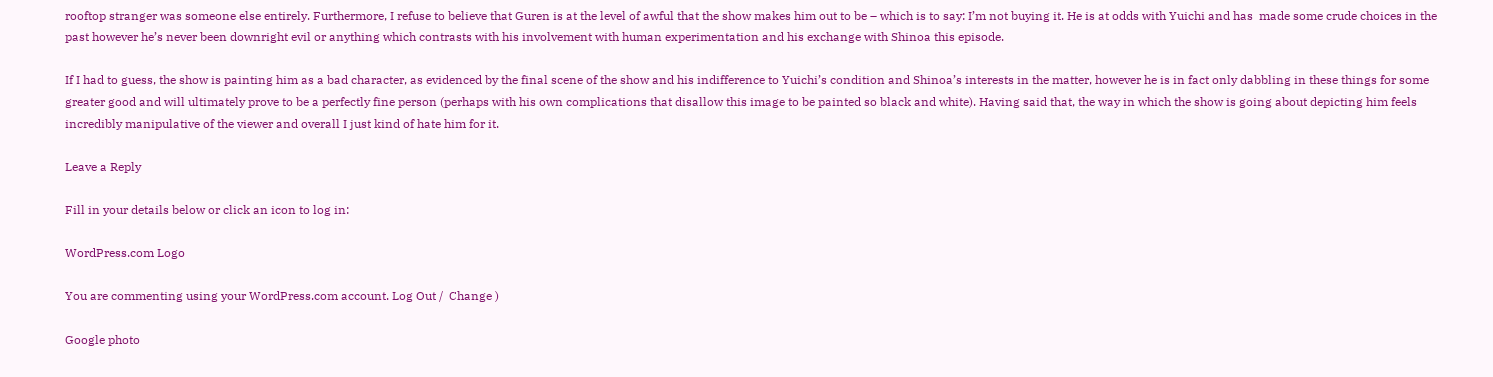rooftop stranger was someone else entirely. Furthermore, I refuse to believe that Guren is at the level of awful that the show makes him out to be – which is to say: I’m not buying it. He is at odds with Yuichi and has  made some crude choices in the past however he’s never been downright evil or anything which contrasts with his involvement with human experimentation and his exchange with Shinoa this episode.

If I had to guess, the show is painting him as a bad character, as evidenced by the final scene of the show and his indifference to Yuichi’s condition and Shinoa’s interests in the matter, however he is in fact only dabbling in these things for some greater good and will ultimately prove to be a perfectly fine person (perhaps with his own complications that disallow this image to be painted so black and white). Having said that, the way in which the show is going about depicting him feels incredibly manipulative of the viewer and overall I just kind of hate him for it.

Leave a Reply

Fill in your details below or click an icon to log in:

WordPress.com Logo

You are commenting using your WordPress.com account. Log Out /  Change )

Google photo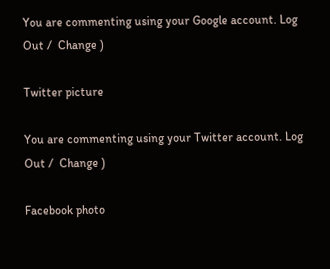You are commenting using your Google account. Log Out /  Change )

Twitter picture

You are commenting using your Twitter account. Log Out /  Change )

Facebook photo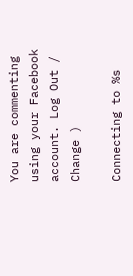You are commenting using your Facebook account. Log Out /  Change )

Connecting to %s